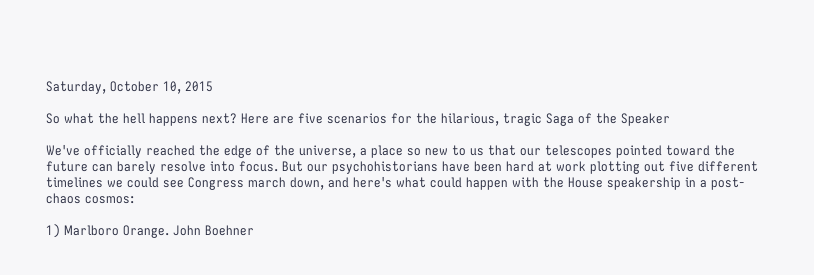Saturday, October 10, 2015

So what the hell happens next? Here are five scenarios for the hilarious, tragic Saga of the Speaker

We've officially reached the edge of the universe, a place so new to us that our telescopes pointed toward the future can barely resolve into focus. But our psychohistorians have been hard at work plotting out five different timelines we could see Congress march down, and here's what could happen with the House speakership in a post-chaos cosmos:

1) Marlboro Orange. John Boehner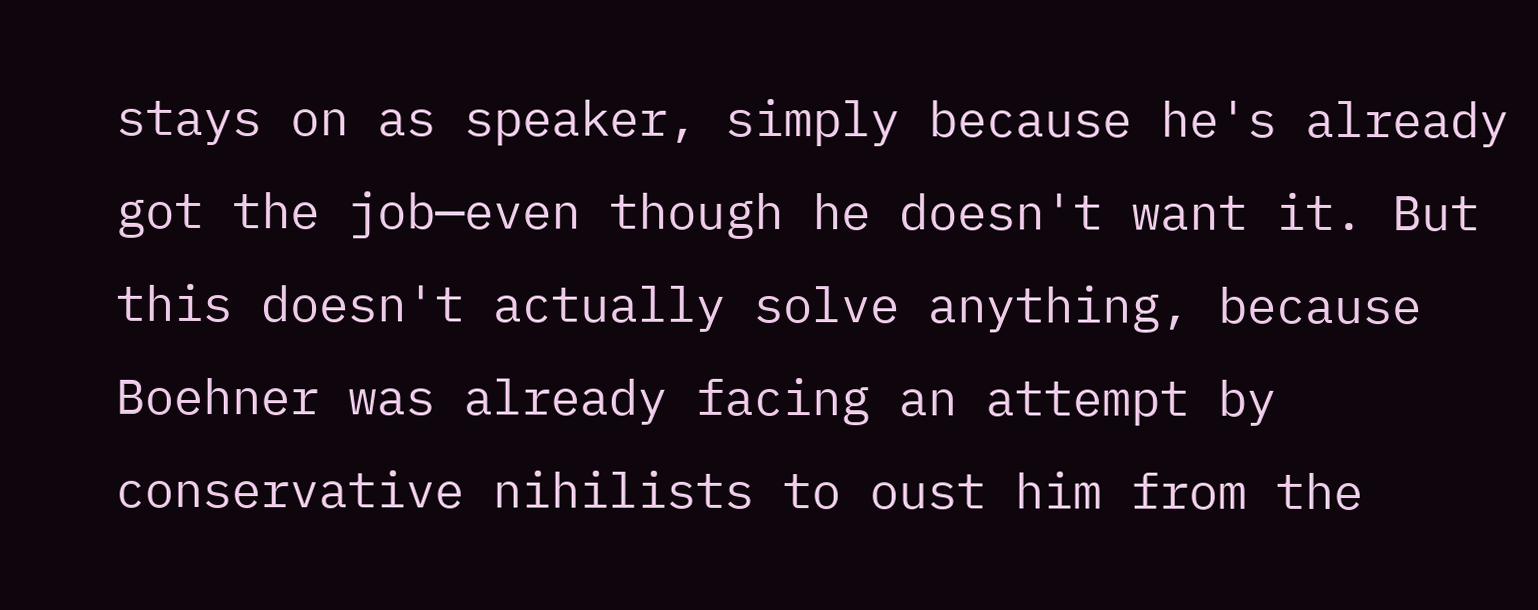stays on as speaker, simply because he's already got the job—even though he doesn't want it. But this doesn't actually solve anything, because Boehner was already facing an attempt by conservative nihilists to oust him from the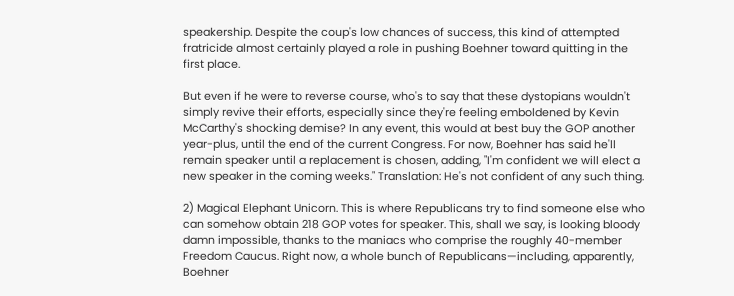speakership. Despite the coup's low chances of success, this kind of attempted fratricide almost certainly played a role in pushing Boehner toward quitting in the first place.

But even if he were to reverse course, who's to say that these dystopians wouldn't simply revive their efforts, especially since they're feeling emboldened by Kevin McCarthy's shocking demise? In any event, this would at best buy the GOP another year-plus, until the end of the current Congress. For now, Boehner has said he'll remain speaker until a replacement is chosen, adding, "I'm confident we will elect a new speaker in the coming weeks." Translation: He's not confident of any such thing.

2) Magical Elephant Unicorn. This is where Republicans try to find someone else who can somehow obtain 218 GOP votes for speaker. This, shall we say, is looking bloody damn impossible, thanks to the maniacs who comprise the roughly 40-member Freedom Caucus. Right now, a whole bunch of Republicans—including, apparently, Boehner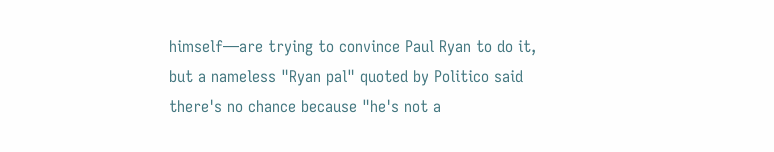himself—are trying to convince Paul Ryan to do it, but a nameless "Ryan pal" quoted by Politico said there's no chance because "he's not a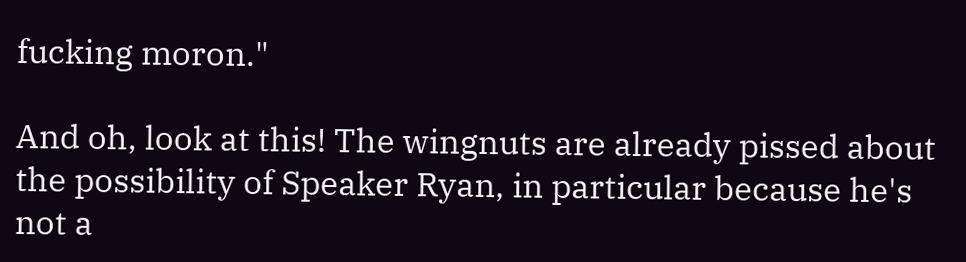fucking moron."

And oh, look at this! The wingnuts are already pissed about the possibility of Speaker Ryan, in particular because he's not a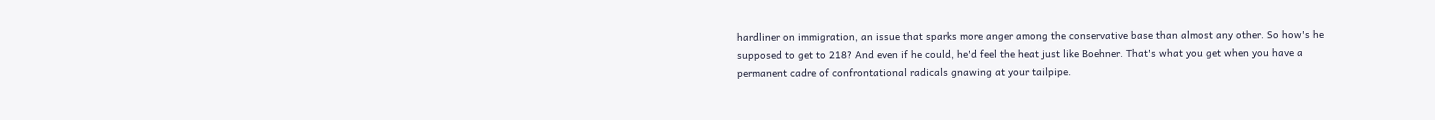hardliner on immigration, an issue that sparks more anger among the conservative base than almost any other. So how's he supposed to get to 218? And even if he could, he'd feel the heat just like Boehner. That's what you get when you have a permanent cadre of confrontational radicals gnawing at your tailpipe.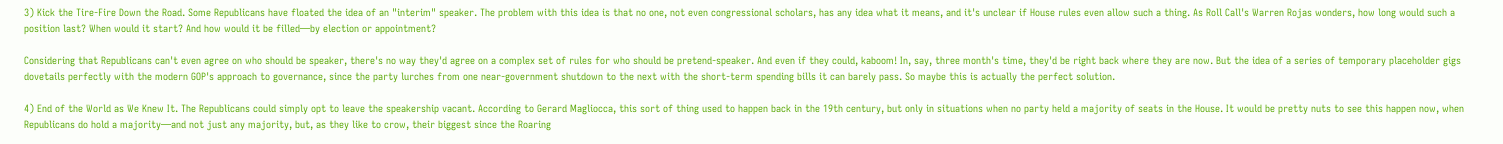3) Kick the Tire-Fire Down the Road. Some Republicans have floated the idea of an "interim" speaker. The problem with this idea is that no one, not even congressional scholars, has any idea what it means, and it's unclear if House rules even allow such a thing. As Roll Call's Warren Rojas wonders, how long would such a position last? When would it start? And how would it be filled—by election or appointment?

Considering that Republicans can't even agree on who should be speaker, there's no way they'd agree on a complex set of rules for who should be pretend-speaker. And even if they could, kaboom! In, say, three month's time, they'd be right back where they are now. But the idea of a series of temporary placeholder gigs dovetails perfectly with the modern GOP's approach to governance, since the party lurches from one near-government shutdown to the next with the short-term spending bills it can barely pass. So maybe this is actually the perfect solution.

4) End of the World as We Knew It. The Republicans could simply opt to leave the speakership vacant. According to Gerard Magliocca, this sort of thing used to happen back in the 19th century, but only in situations when no party held a majority of seats in the House. It would be pretty nuts to see this happen now, when Republicans do hold a majority—and not just any majority, but, as they like to crow, their biggest since the Roaring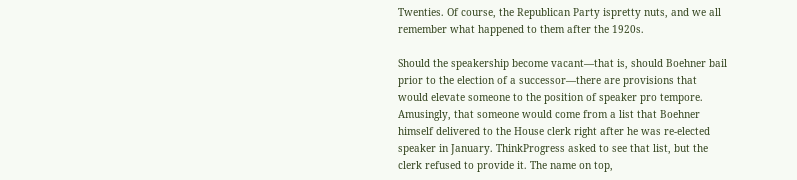Twenties. Of course, the Republican Party ispretty nuts, and we all remember what happened to them after the 1920s.

Should the speakership become vacant—that is, should Boehner bail prior to the election of a successor—there are provisions that would elevate someone to the position of speaker pro tempore. Amusingly, that someone would come from a list that Boehner himself delivered to the House clerk right after he was re-elected speaker in January. ThinkProgress asked to see that list, but the clerk refused to provide it. The name on top,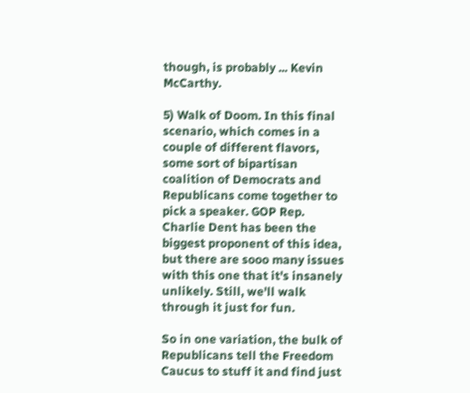though, is probably ... Kevin McCarthy.

5) Walk of Doom. In this final scenario, which comes in a couple of different flavors, some sort of bipartisan coalition of Democrats and Republicans come together to pick a speaker. GOP Rep. Charlie Dent has been the biggest proponent of this idea, but there are sooo many issues with this one that it's insanely unlikely. Still, we'll walk through it just for fun.

So in one variation, the bulk of Republicans tell the Freedom Caucus to stuff it and find just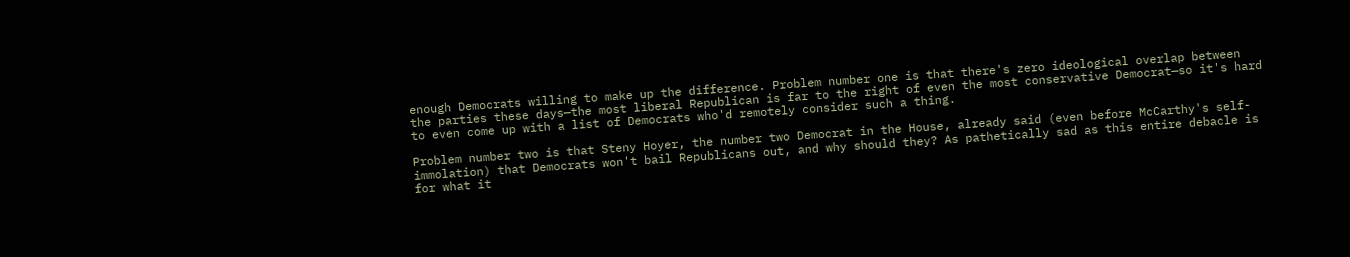enough Democrats willing to make up the difference. Problem number one is that there's zero ideological overlap between the parties these days—the most liberal Republican is far to the right of even the most conservative Democrat—so it's hard to even come up with a list of Democrats who'd remotely consider such a thing.

Problem number two is that Steny Hoyer, the number two Democrat in the House, already said (even before McCarthy's self-immolation) that Democrats won't bail Republicans out, and why should they? As pathetically sad as this entire debacle is for what it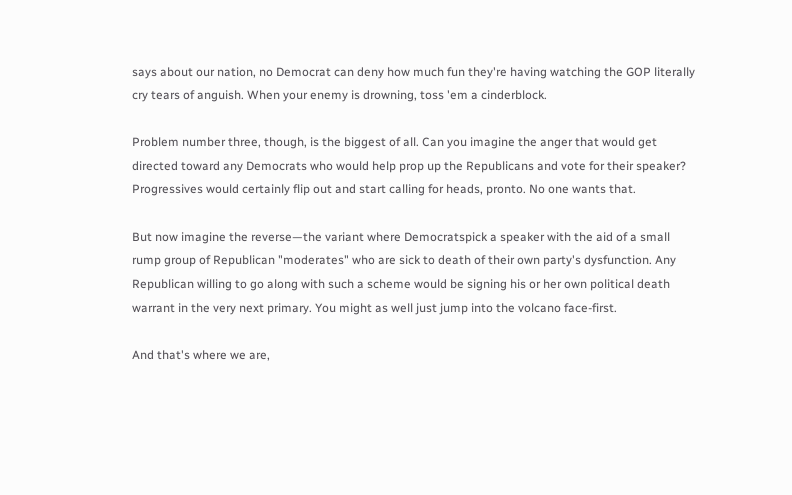says about our nation, no Democrat can deny how much fun they're having watching the GOP literally cry tears of anguish. When your enemy is drowning, toss 'em a cinderblock.

Problem number three, though, is the biggest of all. Can you imagine the anger that would get directed toward any Democrats who would help prop up the Republicans and vote for their speaker? Progressives would certainly flip out and start calling for heads, pronto. No one wants that.

But now imagine the reverse—the variant where Democratspick a speaker with the aid of a small rump group of Republican "moderates" who are sick to death of their own party's dysfunction. Any Republican willing to go along with such a scheme would be signing his or her own political death warrant in the very next primary. You might as well just jump into the volcano face-first.

And that's where we are,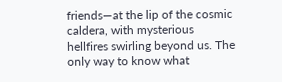friends—at the lip of the cosmic caldera, with mysterious hellfires swirling beyond us. The only way to know what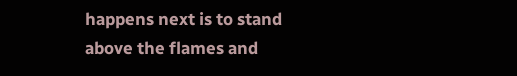happens next is to stand above the flames and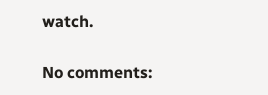watch.

No comments: